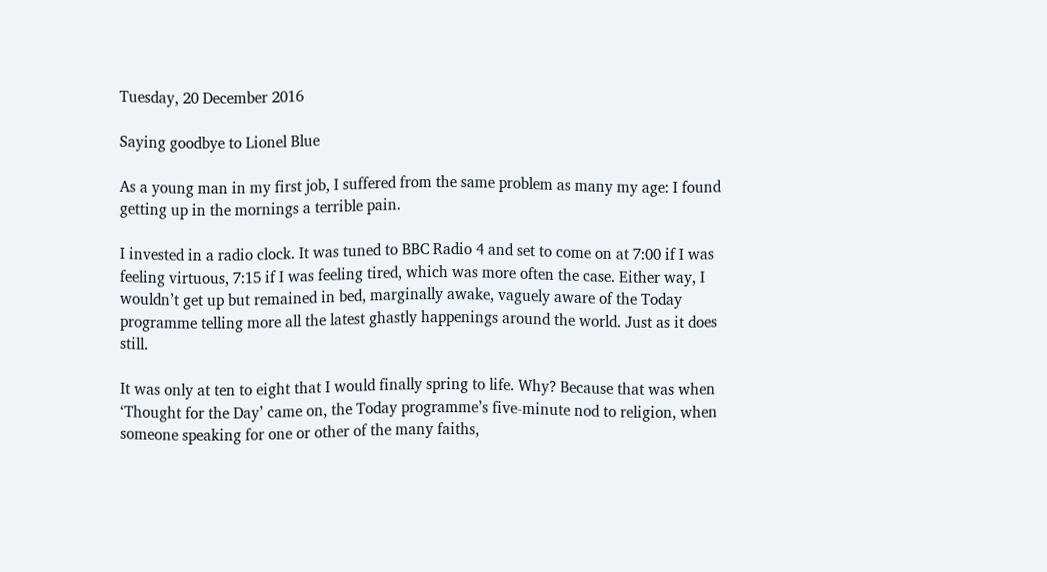Tuesday, 20 December 2016

Saying goodbye to Lionel Blue

As a young man in my first job, I suffered from the same problem as many my age: I found getting up in the mornings a terrible pain.

I invested in a radio clock. It was tuned to BBC Radio 4 and set to come on at 7:00 if I was feeling virtuous, 7:15 if I was feeling tired, which was more often the case. Either way, I wouldn’t get up but remained in bed, marginally awake, vaguely aware of the Today programme telling more all the latest ghastly happenings around the world. Just as it does still.

It was only at ten to eight that I would finally spring to life. Why? Because that was when ‘Thought for the Day’ came on, the Today programme’s five-minute nod to religion, when someone speaking for one or other of the many faiths,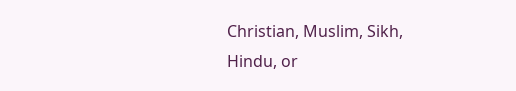Christian, Muslim, Sikh, Hindu, or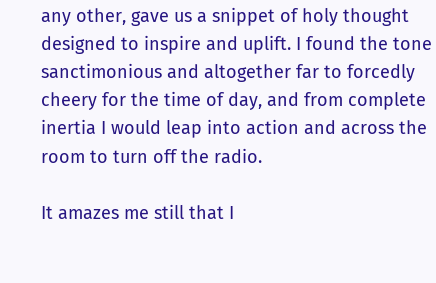any other, gave us a snippet of holy thought designed to inspire and uplift. I found the tone sanctimonious and altogether far to forcedly cheery for the time of day, and from complete inertia I would leap into action and across the room to turn off the radio.

It amazes me still that I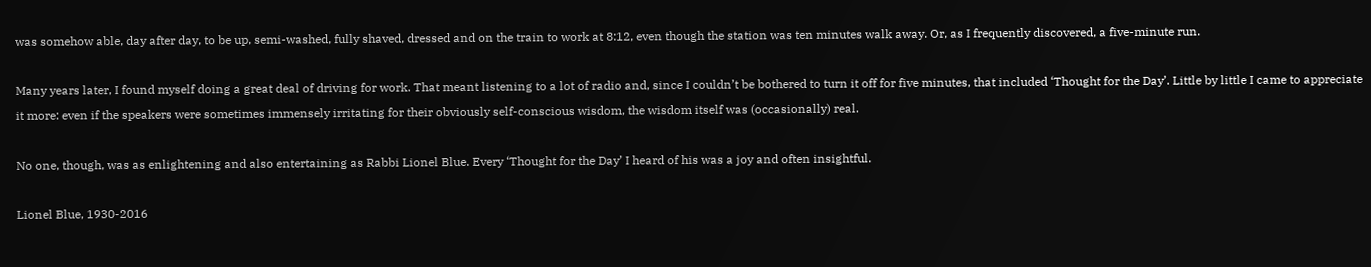was somehow able, day after day, to be up, semi-washed, fully shaved, dressed and on the train to work at 8:12, even though the station was ten minutes walk away. Or, as I frequently discovered, a five-minute run.

Many years later, I found myself doing a great deal of driving for work. That meant listening to a lot of radio and, since I couldn’t be bothered to turn it off for five minutes, that included ‘Thought for the Day’. Little by little I came to appreciate it more: even if the speakers were sometimes immensely irritating for their obviously self-conscious wisdom, the wisdom itself was (occasionally) real.

No one, though, was as enlightening and also entertaining as Rabbi Lionel Blue. Every ‘Thought for the Day’ I heard of his was a joy and often insightful.

Lionel Blue, 1930-2016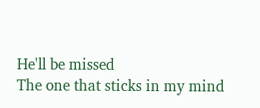He'll be missed
The one that sticks in my mind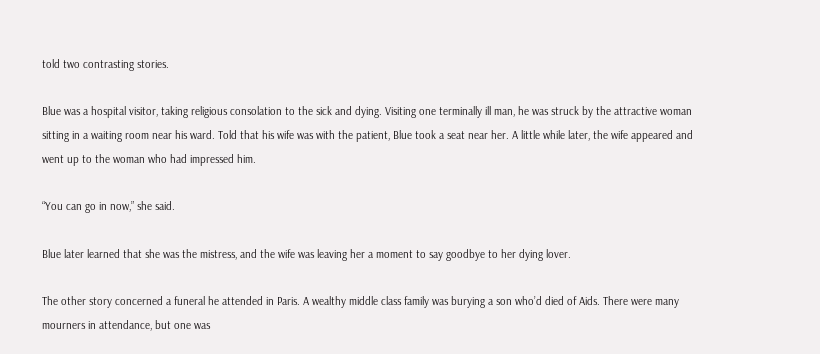told two contrasting stories.

Blue was a hospital visitor, taking religious consolation to the sick and dying. Visiting one terminally ill man, he was struck by the attractive woman sitting in a waiting room near his ward. Told that his wife was with the patient, Blue took a seat near her. A little while later, the wife appeared and went up to the woman who had impressed him.

“You can go in now,” she said.

Blue later learned that she was the mistress, and the wife was leaving her a moment to say goodbye to her dying lover.

The other story concerned a funeral he attended in Paris. A wealthy middle class family was burying a son who’d died of Aids. There were many mourners in attendance, but one was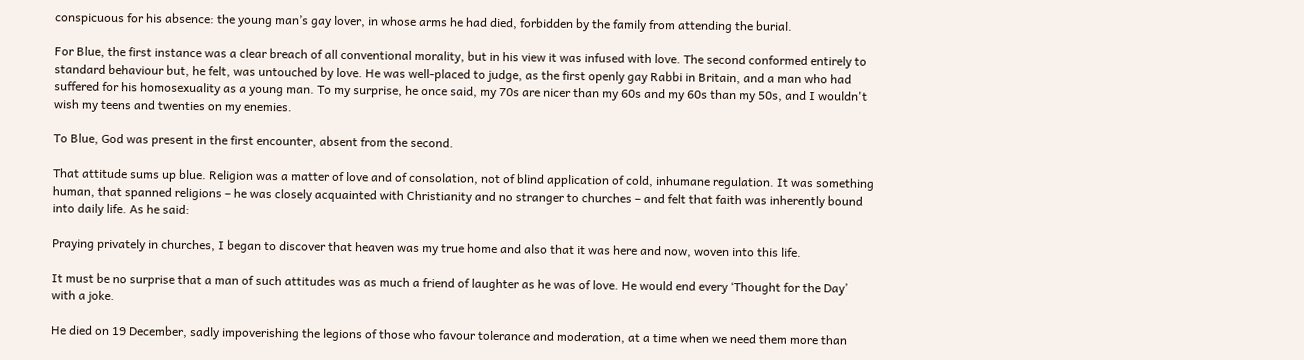conspicuous for his absence: the young man’s gay lover, in whose arms he had died, forbidden by the family from attending the burial.

For Blue, the first instance was a clear breach of all conventional morality, but in his view it was infused with love. The second conformed entirely to standard behaviour but, he felt, was untouched by love. He was well-placed to judge, as the first openly gay Rabbi in Britain, and a man who had suffered for his homosexuality as a young man. To my surprise, he once said, my 70s are nicer than my 60s and my 60s than my 50s, and I wouldn't wish my teens and twenties on my enemies.

To Blue, God was present in the first encounter, absent from the second.

That attitude sums up blue. Religion was a matter of love and of consolation, not of blind application of cold, inhumane regulation. It was something human, that spanned religions – he was closely acquainted with Christianity and no stranger to churches – and felt that faith was inherently bound into daily life. As he said:

Praying privately in churches, I began to discover that heaven was my true home and also that it was here and now, woven into this life.

It must be no surprise that a man of such attitudes was as much a friend of laughter as he was of love. He would end every ‘Thought for the Day’ with a joke.

He died on 19 December, sadly impoverishing the legions of those who favour tolerance and moderation, at a time when we need them more than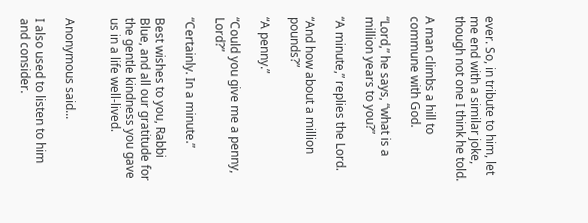ever. So, in tribute to him, let me end with a similar joke, though not one I think he told.

A man climbs a hill to commune with God.

“Lord,” he says, “what is a million years to you?”

“A minute,” replies the Lord.

“And how about a million pounds?”

“A penny.”

“Could you give me a penny, Lord?”

“Certainly. In a minute.”

Best wishes to you, Rabbi Blue, and all our gratitude for the gentle kindness you gave us in a life well-lived.


Anonymous said...

I also used to listen to him and consider.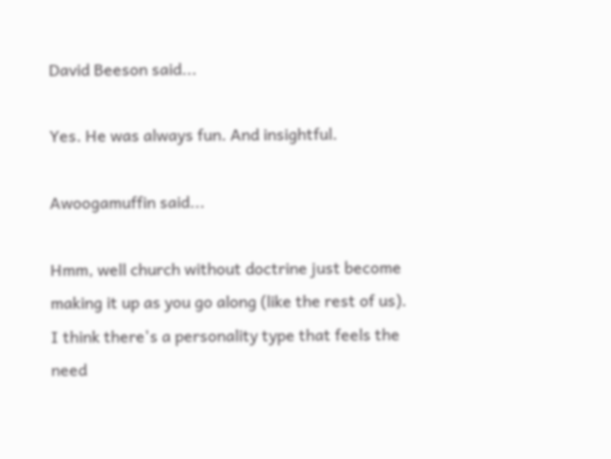David Beeson said...

Yes. He was always fun. And insightful.

Awoogamuffin said...

Hmm, well church without doctrine just become making it up as you go along (like the rest of us). I think there's a personality type that feels the need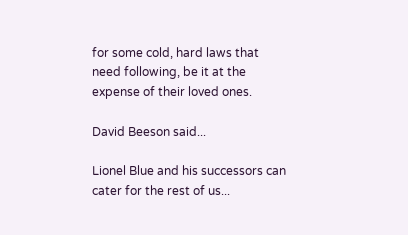for some cold, hard laws that need following, be it at the expense of their loved ones.

David Beeson said...

Lionel Blue and his successors can cater for the rest of us...